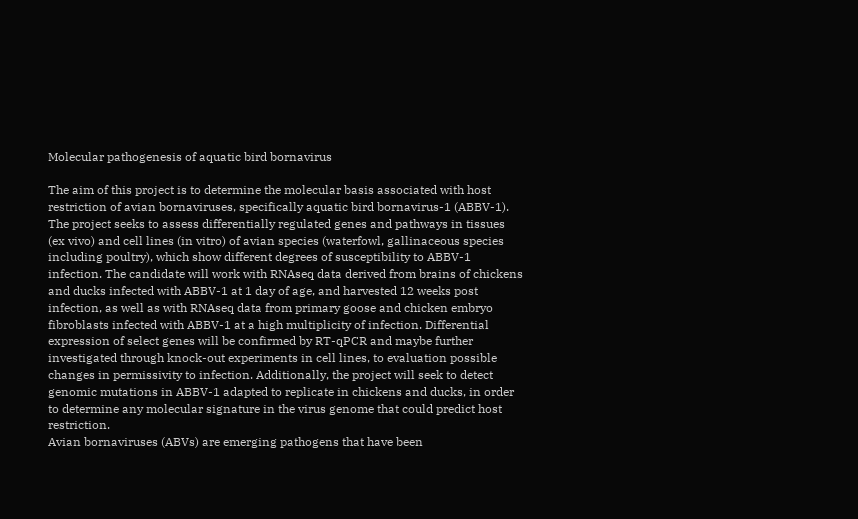Molecular pathogenesis of aquatic bird bornavirus

The aim of this project is to determine the molecular basis associated with host restriction of avian bornaviruses, specifically aquatic bird bornavirus-1 (ABBV-1). The project seeks to assess differentially regulated genes and pathways in tissues (ex vivo) and cell lines (in vitro) of avian species (waterfowl, gallinaceous species including poultry), which show different degrees of susceptibility to ABBV-1 infection. The candidate will work with RNAseq data derived from brains of chickens and ducks infected with ABBV-1 at 1 day of age, and harvested 12 weeks post infection, as well as with RNAseq data from primary goose and chicken embryo fibroblasts infected with ABBV-1 at a high multiplicity of infection. Differential expression of select genes will be confirmed by RT-qPCR and maybe further investigated through knock-out experiments in cell lines, to evaluation possible changes in permissivity to infection. Additionally, the project will seek to detect genomic mutations in ABBV-1 adapted to replicate in chickens and ducks, in order to determine any molecular signature in the virus genome that could predict host restriction.
Avian bornaviruses (ABVs) are emerging pathogens that have been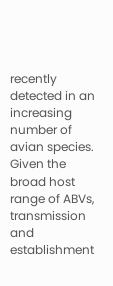recently detected in an increasing number of avian species. Given the broad host range of ABVs, transmission and establishment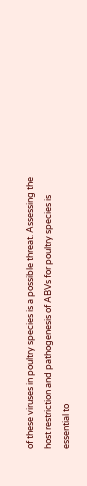of these viruses in poultry species is a possible threat. Assessing the host restriction and pathogenesis of ABVs for poultry species is essential to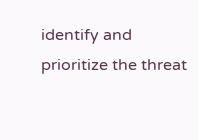identify and prioritize the threat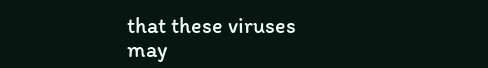that these viruses may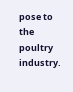pose to the poultry industry.